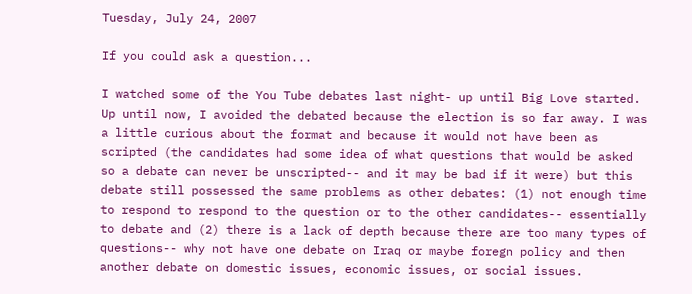Tuesday, July 24, 2007

If you could ask a question...

I watched some of the You Tube debates last night- up until Big Love started. Up until now, I avoided the debated because the election is so far away. I was a little curious about the format and because it would not have been as scripted (the candidates had some idea of what questions that would be asked so a debate can never be unscripted-- and it may be bad if it were) but this debate still possessed the same problems as other debates: (1) not enough time to respond to respond to the question or to the other candidates-- essentially to debate and (2) there is a lack of depth because there are too many types of questions-- why not have one debate on Iraq or maybe foregn policy and then another debate on domestic issues, economic issues, or social issues.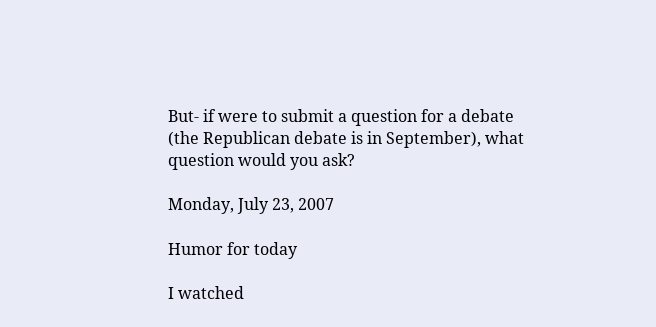But- if were to submit a question for a debate (the Republican debate is in September), what question would you ask?

Monday, July 23, 2007

Humor for today

I watched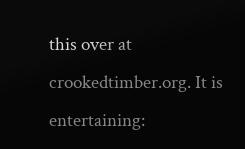this over at crookedtimber.org. It is entertaining: